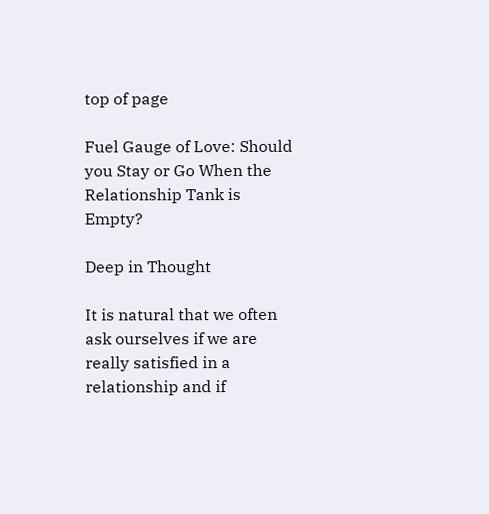top of page

Fuel Gauge of Love: Should you Stay or Go When the Relationship Tank is Empty?

Deep in Thought

It is natural that we often ask ourselves if we are really satisfied in a relationship and if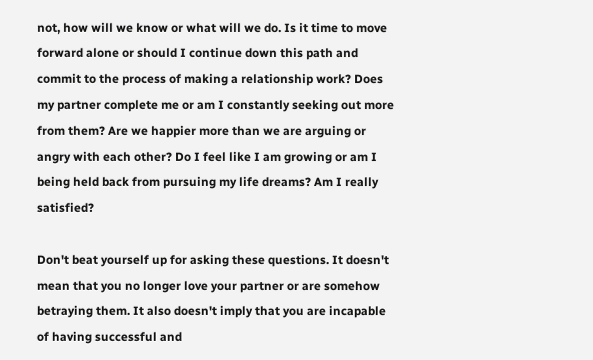not, how will we know or what will we do. Is it time to move forward alone or should I continue down this path and commit to the process of making a relationship work? Does my partner complete me or am I constantly seeking out more from them? Are we happier more than we are arguing or angry with each other? Do I feel like I am growing or am I being held back from pursuing my life dreams? Am I really satisfied?

Don't beat yourself up for asking these questions. It doesn't mean that you no longer love your partner or are somehow betraying them. It also doesn't imply that you are incapable of having successful and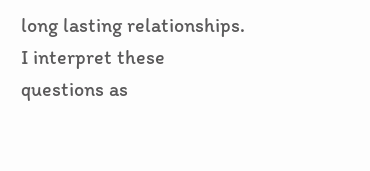long lasting relationships. I interpret these questions as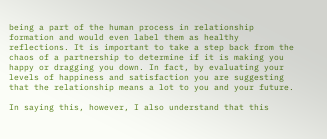being a part of the human process in relationship formation and would even label them as healthy reflections. It is important to take a step back from the chaos of a partnership to determine if it is making you happy or dragging you down. In fact, by evaluating your levels of happiness and satisfaction you are suggesting that the relationship means a lot to you and your future.

In saying this, however, I also understand that this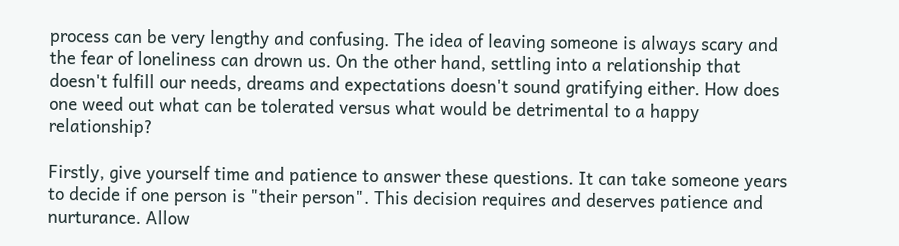process can be very lengthy and confusing. The idea of leaving someone is always scary and the fear of loneliness can drown us. On the other hand, settling into a relationship that doesn't fulfill our needs, dreams and expectations doesn't sound gratifying either. How does one weed out what can be tolerated versus what would be detrimental to a happy relationship?

Firstly, give yourself time and patience to answer these questions. It can take someone years to decide if one person is "their person". This decision requires and deserves patience and nurturance. Allow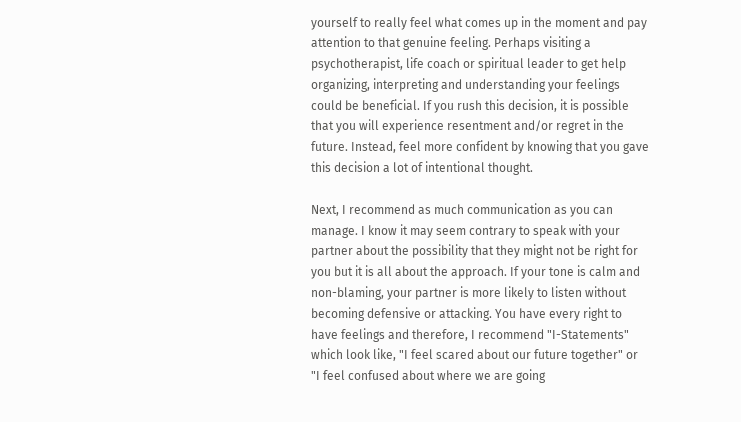yourself to really feel what comes up in the moment and pay attention to that genuine feeling. Perhaps visiting a psychotherapist, life coach or spiritual leader to get help organizing, interpreting and understanding your feelings could be beneficial. If you rush this decision, it is possible that you will experience resentment and/or regret in the future. Instead, feel more confident by knowing that you gave this decision a lot of intentional thought.

Next, I recommend as much communication as you can manage. I know it may seem contrary to speak with your partner about the possibility that they might not be right for you but it is all about the approach. If your tone is calm and non-blaming, your partner is more likely to listen without becoming defensive or attacking. You have every right to have feelings and therefore, I recommend "I-Statements" which look like, "I feel scared about our future together" or "I feel confused about where we are going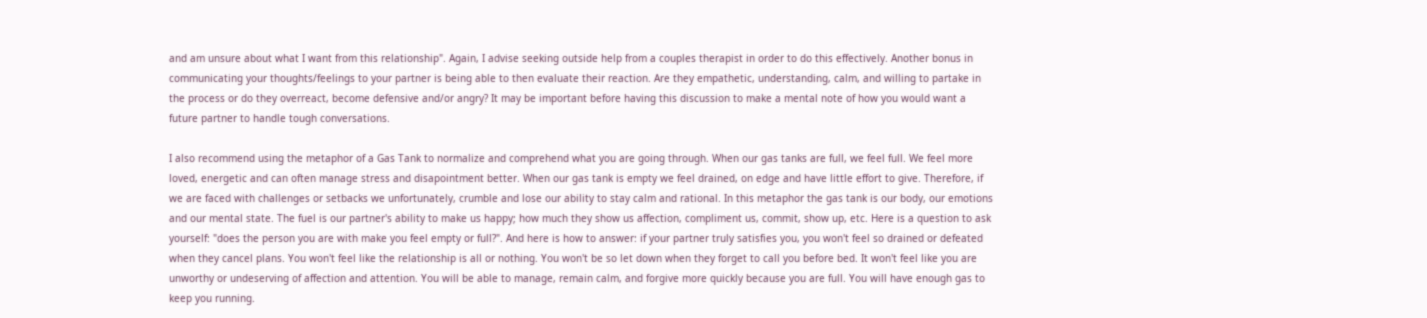and am unsure about what I want from this relationship". Again, I advise seeking outside help from a couples therapist in order to do this effectively. Another bonus in communicating your thoughts/feelings to your partner is being able to then evaluate their reaction. Are they empathetic, understanding, calm, and willing to partake in the process or do they overreact, become defensive and/or angry? It may be important before having this discussion to make a mental note of how you would want a future partner to handle tough conversations.

I also recommend using the metaphor of a Gas Tank to normalize and comprehend what you are going through. When our gas tanks are full, we feel full. We feel more loved, energetic and can often manage stress and disapointment better. When our gas tank is empty we feel drained, on edge and have little effort to give. Therefore, if we are faced with challenges or setbacks we unfortunately, crumble and lose our ability to stay calm and rational. In this metaphor the gas tank is our body, our emotions and our mental state. The fuel is our partner's ability to make us happy; how much they show us affection, compliment us, commit, show up, etc. Here is a question to ask yourself: "does the person you are with make you feel empty or full?". And here is how to answer: if your partner truly satisfies you, you won't feel so drained or defeated when they cancel plans. You won't feel like the relationship is all or nothing. You won't be so let down when they forget to call you before bed. It won't feel like you are unworthy or undeserving of affection and attention. You will be able to manage, remain calm, and forgive more quickly because you are full. You will have enough gas to keep you running.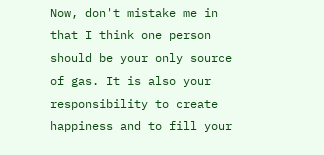Now, don't mistake me in that I think one person should be your only source of gas. It is also your responsibility to create happiness and to fill your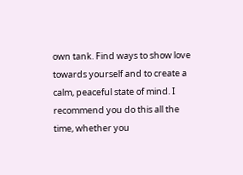own tank. Find ways to show love towards yourself and to create a calm, peaceful state of mind. I recommend you do this all the time, whether you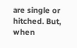are single or hitched. But, when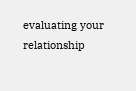evaluating your relationship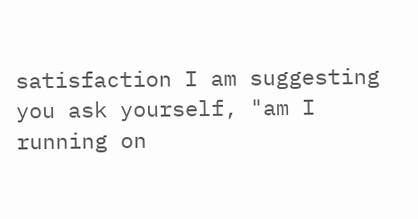satisfaction I am suggesting you ask yourself, "am I running on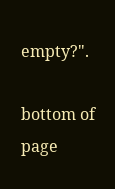empty?".

bottom of page